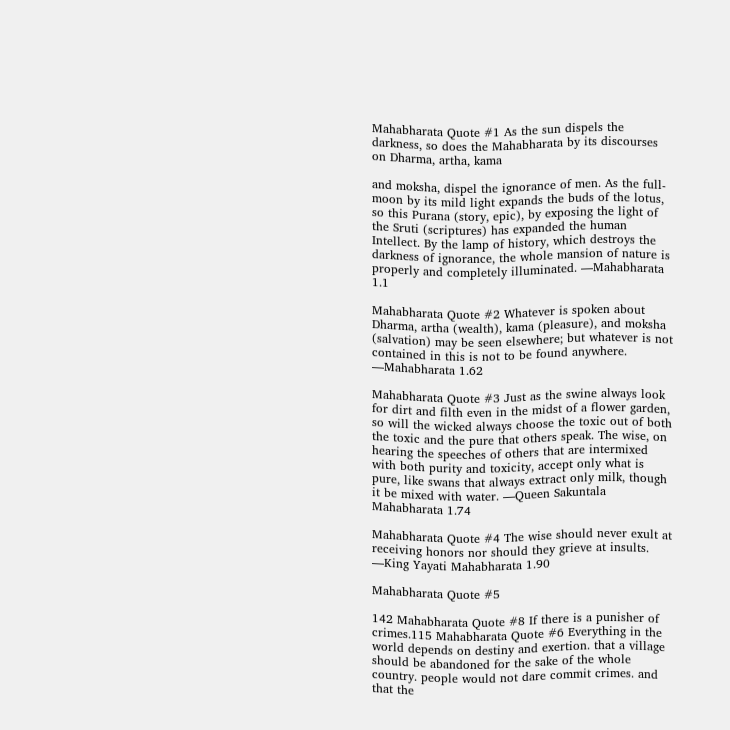Mahabharata Quote #1 As the sun dispels the darkness, so does the Mahabharata by its discourses on Dharma, artha, kama

and moksha, dispel the ignorance of men. As the full-moon by its mild light expands the buds of the lotus, so this Purana (story, epic), by exposing the light of the Sruti (scriptures) has expanded the human Intellect. By the lamp of history, which destroys the darkness of ignorance, the whole mansion of nature is properly and completely illuminated. —Mahabharata 1.1

Mahabharata Quote #2 Whatever is spoken about Dharma, artha (wealth), kama (pleasure), and moksha (salvation) may be seen elsewhere; but whatever is not contained in this is not to be found anywhere. —Mahabharata 1.62

Mahabharata Quote #3 Just as the swine always look for dirt and filth even in the midst of a flower garden, so will the wicked always choose the toxic out of both the toxic and the pure that others speak. The wise, on hearing the speeches of others that are intermixed with both purity and toxicity, accept only what is pure, like swans that always extract only milk, though it be mixed with water. —Queen Sakuntala Mahabharata 1.74

Mahabharata Quote #4 The wise should never exult at receiving honors nor should they grieve at insults. —King Yayati Mahabharata 1.90

Mahabharata Quote #5

142 Mahabharata Quote #8 If there is a punisher of crimes.115 Mahabharata Quote #6 Everything in the world depends on destiny and exertion. that a village should be abandoned for the sake of the whole country. people would not dare commit crimes. and that the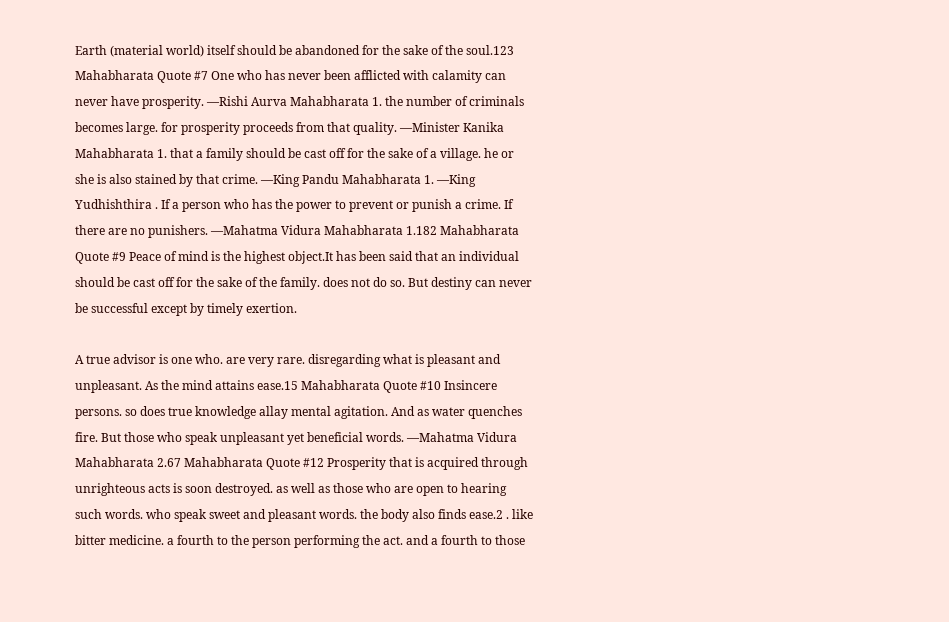Earth (material world) itself should be abandoned for the sake of the soul.123 Mahabharata Quote #7 One who has never been afflicted with calamity can never have prosperity. —Rishi Aurva Mahabharata 1. the number of criminals becomes large. for prosperity proceeds from that quality. —Minister Kanika Mahabharata 1. that a family should be cast off for the sake of a village. he or she is also stained by that crime. —King Pandu Mahabharata 1. —King Yudhishthira . If a person who has the power to prevent or punish a crime. If there are no punishers. —Mahatma Vidura Mahabharata 1.182 Mahabharata Quote #9 Peace of mind is the highest object.It has been said that an individual should be cast off for the sake of the family. does not do so. But destiny can never be successful except by timely exertion.

A true advisor is one who. are very rare. disregarding what is pleasant and unpleasant. As the mind attains ease.15 Mahabharata Quote #10 Insincere persons. so does true knowledge allay mental agitation. And as water quenches fire. But those who speak unpleasant yet beneficial words. —Mahatma Vidura Mahabharata 2.67 Mahabharata Quote #12 Prosperity that is acquired through unrighteous acts is soon destroyed. as well as those who are open to hearing such words. who speak sweet and pleasant words. the body also finds ease.2 . like bitter medicine. a fourth to the person performing the act. and a fourth to those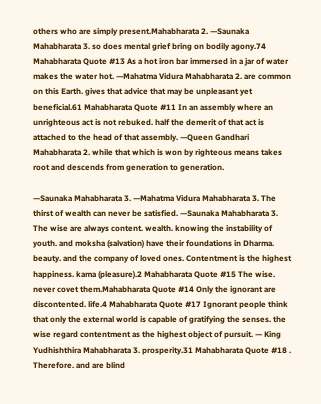others who are simply present.Mahabharata 2. —Saunaka Mahabharata 3. so does mental grief bring on bodily agony.74 Mahabharata Quote #13 As a hot iron bar immersed in a jar of water makes the water hot. —Mahatma Vidura Mahabharata 2. are common on this Earth. gives that advice that may be unpleasant yet beneficial.61 Mahabharata Quote #11 In an assembly where an unrighteous act is not rebuked. half the demerit of that act is attached to the head of that assembly. —Queen Gandhari Mahabharata 2. while that which is won by righteous means takes root and descends from generation to generation.

—Saunaka Mahabharata 3. —Mahatma Vidura Mahabharata 3. The thirst of wealth can never be satisfied. —Saunaka Mahabharata 3. The wise are always content. wealth. knowing the instability of youth. and moksha (salvation) have their foundations in Dharma. beauty. and the company of loved ones. Contentment is the highest happiness. kama (pleasure).2 Mahabharata Quote #15 The wise. never covet them.Mahabharata Quote #14 Only the ignorant are discontented. life.4 Mahabharata Quote #17 Ignorant people think that only the external world is capable of gratifying the senses. the wise regard contentment as the highest object of pursuit. — King Yudhishthira Mahabharata 3. prosperity.31 Mahabharata Quote #18 . Therefore. and are blind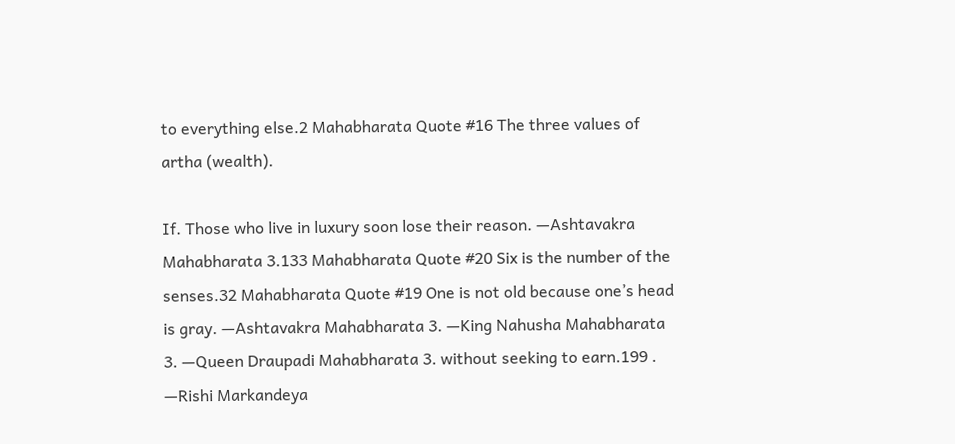to everything else.2 Mahabharata Quote #16 The three values of artha (wealth).

If. Those who live in luxury soon lose their reason. —Ashtavakra Mahabharata 3.133 Mahabharata Quote #20 Six is the number of the senses.32 Mahabharata Quote #19 One is not old because one’s head is gray. —Ashtavakra Mahabharata 3. —King Nahusha Mahabharata 3. —Queen Draupadi Mahabharata 3. without seeking to earn.199 . —Rishi Markandeya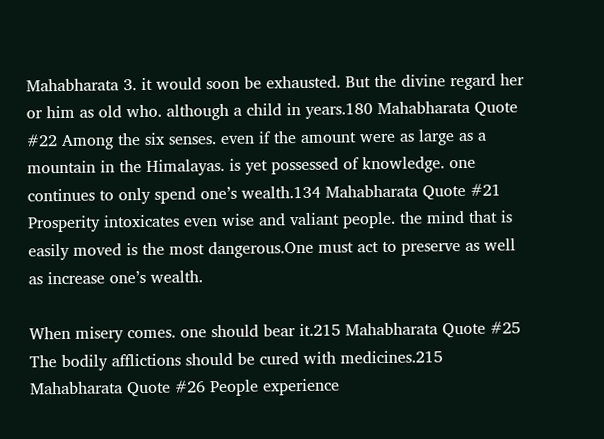Mahabharata 3. it would soon be exhausted. But the divine regard her or him as old who. although a child in years.180 Mahabharata Quote #22 Among the six senses. even if the amount were as large as a mountain in the Himalayas. is yet possessed of knowledge. one continues to only spend one’s wealth.134 Mahabharata Quote #21 Prosperity intoxicates even wise and valiant people. the mind that is easily moved is the most dangerous.One must act to preserve as well as increase one’s wealth.

When misery comes. one should bear it.215 Mahabharata Quote #25 The bodily afflictions should be cured with medicines.215 Mahabharata Quote #26 People experience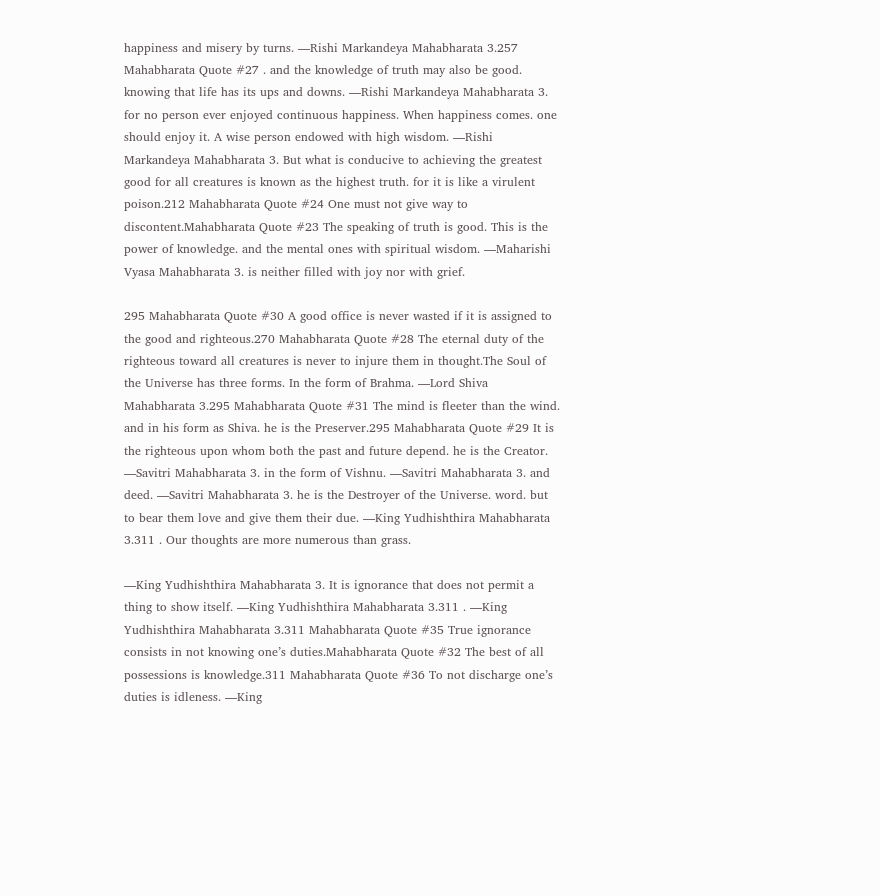happiness and misery by turns. —Rishi Markandeya Mahabharata 3.257 Mahabharata Quote #27 . and the knowledge of truth may also be good. knowing that life has its ups and downs. —Rishi Markandeya Mahabharata 3. for no person ever enjoyed continuous happiness. When happiness comes. one should enjoy it. A wise person endowed with high wisdom. —Rishi Markandeya Mahabharata 3. But what is conducive to achieving the greatest good for all creatures is known as the highest truth. for it is like a virulent poison.212 Mahabharata Quote #24 One must not give way to discontent.Mahabharata Quote #23 The speaking of truth is good. This is the power of knowledge. and the mental ones with spiritual wisdom. —Maharishi Vyasa Mahabharata 3. is neither filled with joy nor with grief.

295 Mahabharata Quote #30 A good office is never wasted if it is assigned to the good and righteous.270 Mahabharata Quote #28 The eternal duty of the righteous toward all creatures is never to injure them in thought.The Soul of the Universe has three forms. In the form of Brahma. —Lord Shiva Mahabharata 3.295 Mahabharata Quote #31 The mind is fleeter than the wind. and in his form as Shiva. he is the Preserver.295 Mahabharata Quote #29 It is the righteous upon whom both the past and future depend. he is the Creator. —Savitri Mahabharata 3. in the form of Vishnu. —Savitri Mahabharata 3. and deed. —Savitri Mahabharata 3. he is the Destroyer of the Universe. word. but to bear them love and give them their due. —King Yudhishthira Mahabharata 3.311 . Our thoughts are more numerous than grass.

—King Yudhishthira Mahabharata 3. It is ignorance that does not permit a thing to show itself. —King Yudhishthira Mahabharata 3.311 . —King Yudhishthira Mahabharata 3.311 Mahabharata Quote #35 True ignorance consists in not knowing one’s duties.Mahabharata Quote #32 The best of all possessions is knowledge.311 Mahabharata Quote #36 To not discharge one’s duties is idleness. —King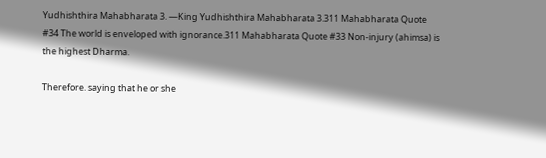Yudhishthira Mahabharata 3. —King Yudhishthira Mahabharata 3.311 Mahabharata Quote #34 The world is enveloped with ignorance.311 Mahabharata Quote #33 Non-injury (ahimsa) is the highest Dharma.

Therefore. saying that he or she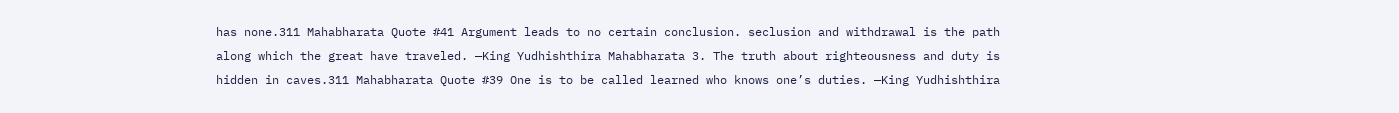has none.311 Mahabharata Quote #41 Argument leads to no certain conclusion. seclusion and withdrawal is the path along which the great have traveled. —King Yudhishthira Mahabharata 3. The truth about righteousness and duty is hidden in caves.311 Mahabharata Quote #39 One is to be called learned who knows one’s duties. —King Yudhishthira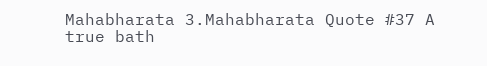Mahabharata 3.Mahabharata Quote #37 A true bath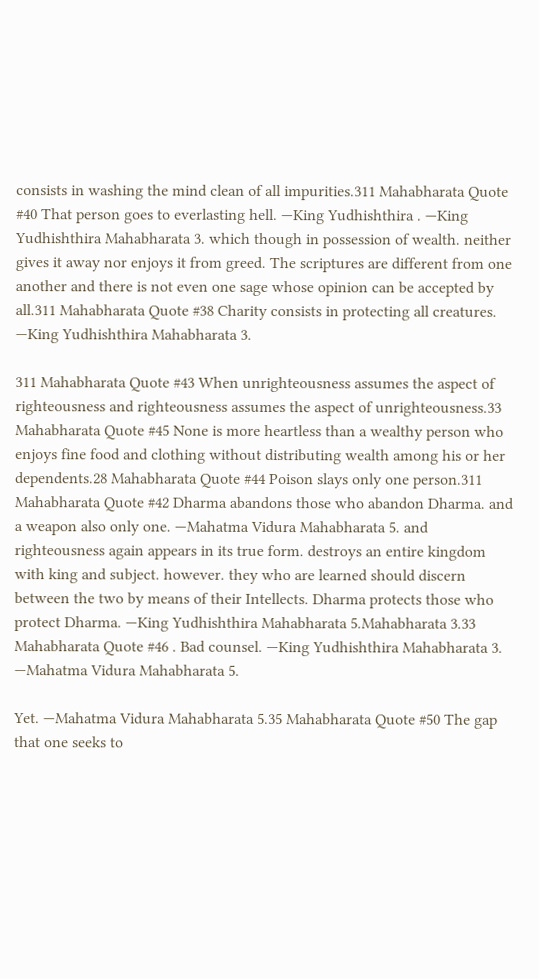consists in washing the mind clean of all impurities.311 Mahabharata Quote #40 That person goes to everlasting hell. —King Yudhishthira . —King Yudhishthira Mahabharata 3. which though in possession of wealth. neither gives it away nor enjoys it from greed. The scriptures are different from one another and there is not even one sage whose opinion can be accepted by all.311 Mahabharata Quote #38 Charity consists in protecting all creatures. —King Yudhishthira Mahabharata 3.

311 Mahabharata Quote #43 When unrighteousness assumes the aspect of righteousness and righteousness assumes the aspect of unrighteousness.33 Mahabharata Quote #45 None is more heartless than a wealthy person who enjoys fine food and clothing without distributing wealth among his or her dependents.28 Mahabharata Quote #44 Poison slays only one person.311 Mahabharata Quote #42 Dharma abandons those who abandon Dharma. and a weapon also only one. —Mahatma Vidura Mahabharata 5. and righteousness again appears in its true form. destroys an entire kingdom with king and subject. however. they who are learned should discern between the two by means of their Intellects. Dharma protects those who protect Dharma. —King Yudhishthira Mahabharata 5.Mahabharata 3.33 Mahabharata Quote #46 . Bad counsel. —King Yudhishthira Mahabharata 3. —Mahatma Vidura Mahabharata 5.

Yet. —Mahatma Vidura Mahabharata 5.35 Mahabharata Quote #50 The gap that one seeks to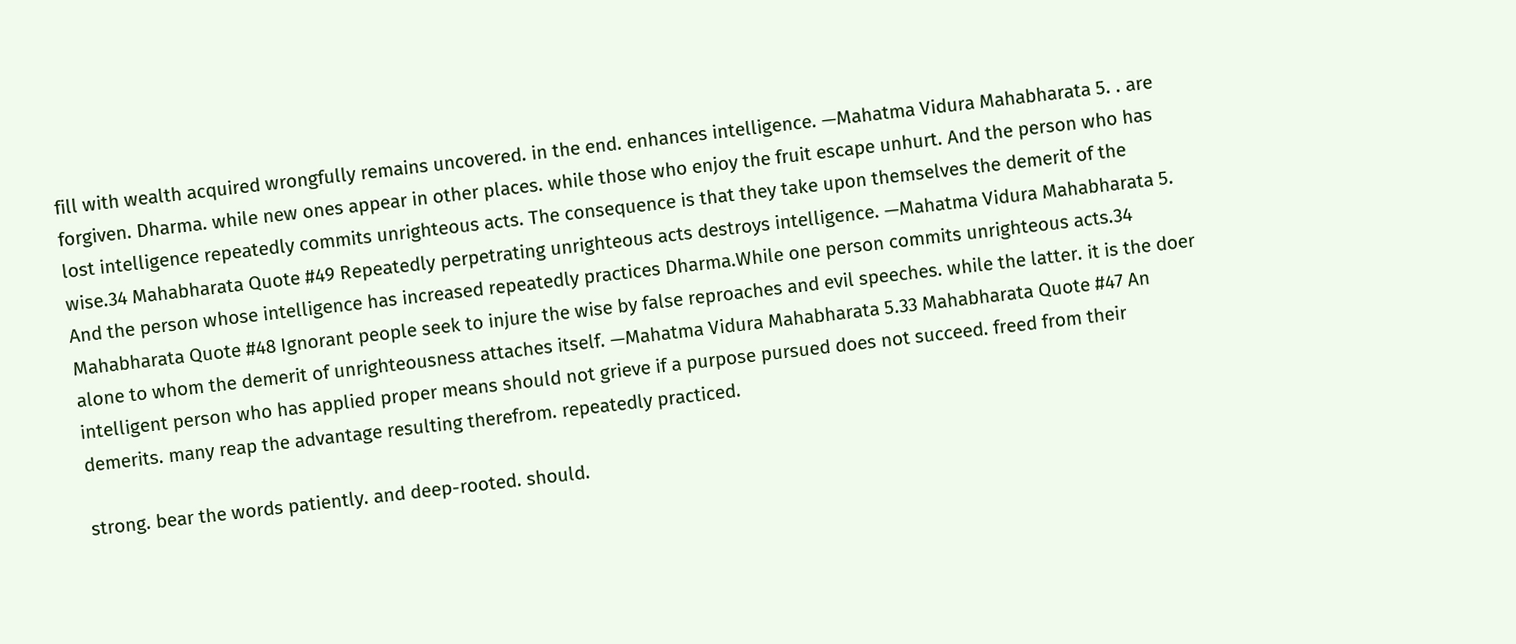fill with wealth acquired wrongfully remains uncovered. in the end. enhances intelligence. —Mahatma Vidura Mahabharata 5. . are forgiven. Dharma. while new ones appear in other places. while those who enjoy the fruit escape unhurt. And the person who has lost intelligence repeatedly commits unrighteous acts. The consequence is that they take upon themselves the demerit of the wise.34 Mahabharata Quote #49 Repeatedly perpetrating unrighteous acts destroys intelligence. —Mahatma Vidura Mahabharata 5. And the person whose intelligence has increased repeatedly practices Dharma.While one person commits unrighteous acts.34 Mahabharata Quote #48 Ignorant people seek to injure the wise by false reproaches and evil speeches. while the latter. it is the doer alone to whom the demerit of unrighteousness attaches itself. —Mahatma Vidura Mahabharata 5.33 Mahabharata Quote #47 An intelligent person who has applied proper means should not grieve if a purpose pursued does not succeed. freed from their demerits. many reap the advantage resulting therefrom. repeatedly practiced.

strong. bear the words patiently. and deep-rooted. should.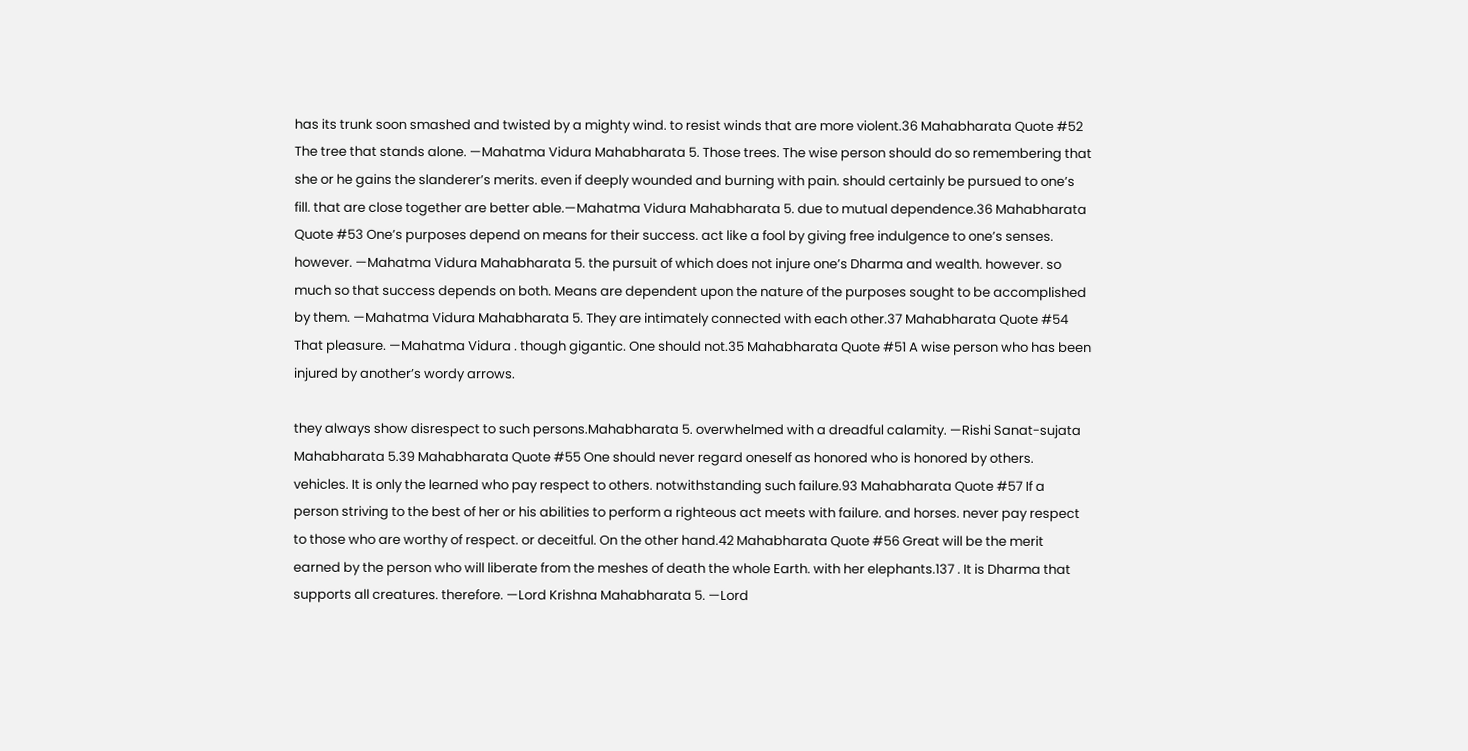has its trunk soon smashed and twisted by a mighty wind. to resist winds that are more violent.36 Mahabharata Quote #52 The tree that stands alone. —Mahatma Vidura Mahabharata 5. Those trees. The wise person should do so remembering that she or he gains the slanderer’s merits. even if deeply wounded and burning with pain. should certainly be pursued to one’s fill. that are close together are better able.—Mahatma Vidura Mahabharata 5. due to mutual dependence.36 Mahabharata Quote #53 One’s purposes depend on means for their success. act like a fool by giving free indulgence to one’s senses. however. —Mahatma Vidura Mahabharata 5. the pursuit of which does not injure one’s Dharma and wealth. however. so much so that success depends on both. Means are dependent upon the nature of the purposes sought to be accomplished by them. —Mahatma Vidura Mahabharata 5. They are intimately connected with each other.37 Mahabharata Quote #54 That pleasure. —Mahatma Vidura . though gigantic. One should not.35 Mahabharata Quote #51 A wise person who has been injured by another’s wordy arrows.

they always show disrespect to such persons.Mahabharata 5. overwhelmed with a dreadful calamity. —Rishi Sanat-sujata Mahabharata 5.39 Mahabharata Quote #55 One should never regard oneself as honored who is honored by others. vehicles. It is only the learned who pay respect to others. notwithstanding such failure.93 Mahabharata Quote #57 If a person striving to the best of her or his abilities to perform a righteous act meets with failure. and horses. never pay respect to those who are worthy of respect. or deceitful. On the other hand.42 Mahabharata Quote #56 Great will be the merit earned by the person who will liberate from the meshes of death the whole Earth. with her elephants.137 . It is Dharma that supports all creatures. therefore. —Lord Krishna Mahabharata 5. —Lord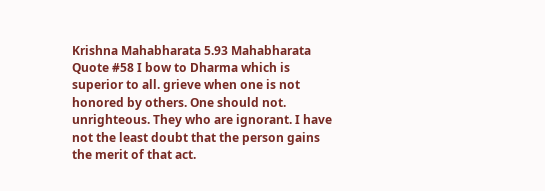Krishna Mahabharata 5.93 Mahabharata Quote #58 I bow to Dharma which is superior to all. grieve when one is not honored by others. One should not. unrighteous. They who are ignorant. I have not the least doubt that the person gains the merit of that act.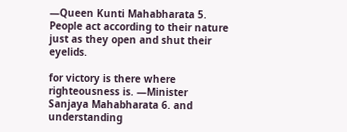—Queen Kunti Mahabharata 5. People act according to their nature just as they open and shut their eyelids.

for victory is there where righteousness is. —Minister Sanjaya Mahabharata 6. and understanding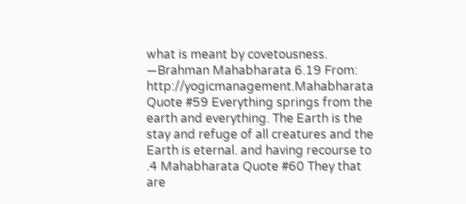what is meant by covetousness. —Brahman Mahabharata 6.19 From: http://yogicmanagement.Mahabharata Quote #59 Everything springs from the earth and everything. The Earth is the stay and refuge of all creatures and the Earth is eternal. and having recourse to .4 Mahabharata Quote #60 They that are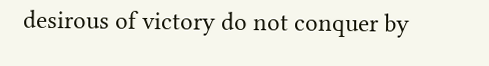desirous of victory do not conquer by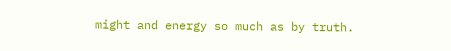might and energy so much as by truth.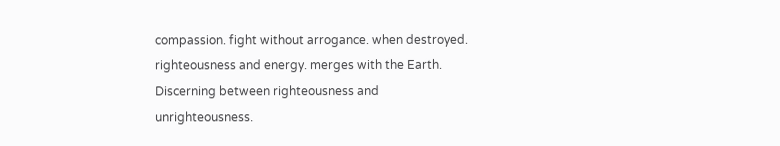compassion. fight without arrogance. when destroyed. righteousness and energy. merges with the Earth. Discerning between righteousness and unrighteousness.